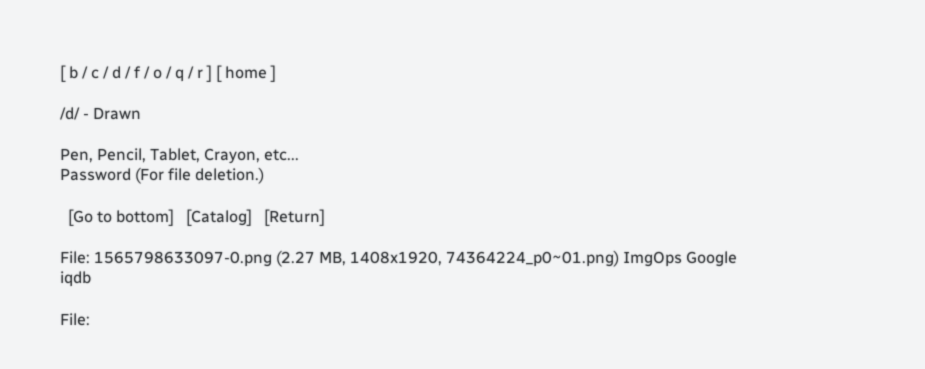[ b / c / d / f / o / q / r ] [ home ]

/d/ - Drawn

Pen, Pencil, Tablet, Crayon, etc...
Password (For file deletion.)

  [Go to bottom]   [Catalog]   [Return]

File: 1565798633097-0.png (2.27 MB, 1408x1920, 74364224_p0~01.png) ImgOps Google iqdb

File: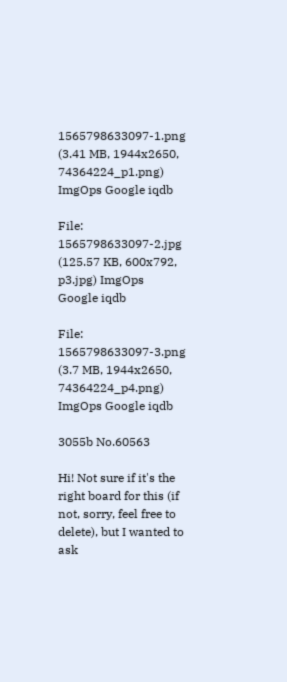1565798633097-1.png (3.41 MB, 1944x2650, 74364224_p1.png) ImgOps Google iqdb

File: 1565798633097-2.jpg (125.57 KB, 600x792, p3.jpg) ImgOps Google iqdb

File: 1565798633097-3.png (3.7 MB, 1944x2650, 74364224_p4.png) ImgOps Google iqdb

3055b No.60563

Hi! Not sure if it's the right board for this (if not, sorry, feel free to delete), but I wanted to ask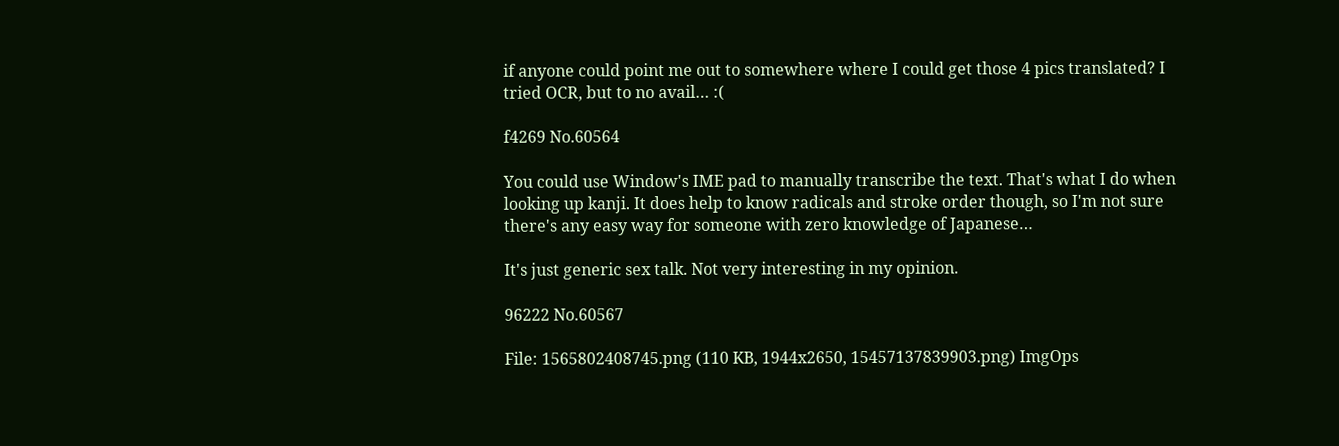if anyone could point me out to somewhere where I could get those 4 pics translated? I tried OCR, but to no avail… :(

f4269 No.60564

You could use Window's IME pad to manually transcribe the text. That's what I do when looking up kanji. It does help to know radicals and stroke order though, so I'm not sure there's any easy way for someone with zero knowledge of Japanese…

It's just generic sex talk. Not very interesting in my opinion.

96222 No.60567

File: 1565802408745.png (110 KB, 1944x2650, 15457137839903.png) ImgOps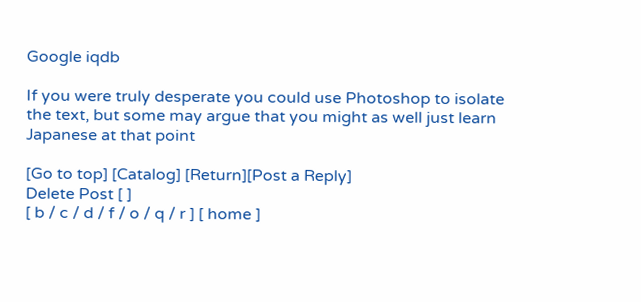Google iqdb

If you were truly desperate you could use Photoshop to isolate the text, but some may argue that you might as well just learn Japanese at that point

[Go to top] [Catalog] [Return][Post a Reply]
Delete Post [ ]
[ b / c / d / f / o / q / r ] [ home ]